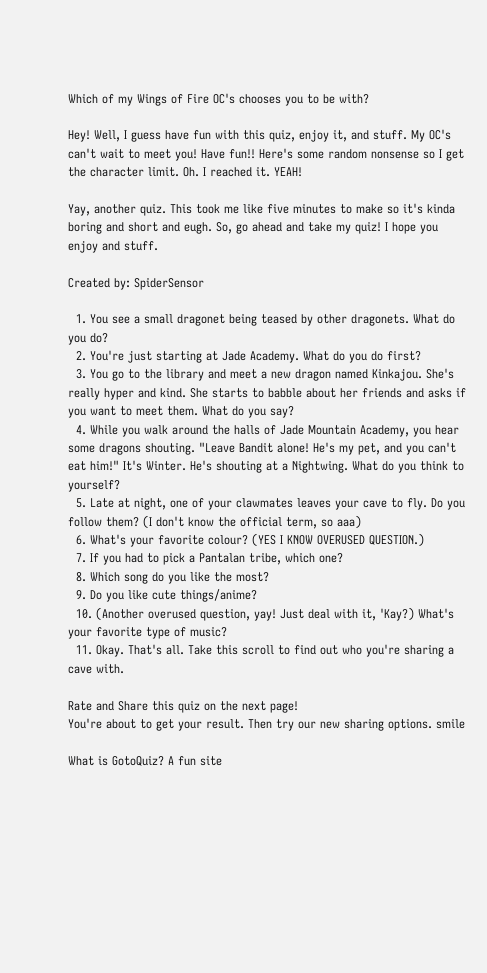Which of my Wings of Fire OC's chooses you to be with?

Hey! Well, I guess have fun with this quiz, enjoy it, and stuff. My OC's can't wait to meet you! Have fun!! Here's some random nonsense so I get the character limit. Oh. I reached it. YEAH!

Yay, another quiz. This took me like five minutes to make so it's kinda boring and short and eugh. So, go ahead and take my quiz! I hope you enjoy and stuff.

Created by: SpiderSensor

  1. You see a small dragonet being teased by other dragonets. What do you do?
  2. You're just starting at Jade Academy. What do you do first?
  3. You go to the library and meet a new dragon named Kinkajou. She's really hyper and kind. She starts to babble about her friends and asks if you want to meet them. What do you say?
  4. While you walk around the halls of Jade Mountain Academy, you hear some dragons shouting. "Leave Bandit alone! He's my pet, and you can't eat him!" It's Winter. He's shouting at a Nightwing. What do you think to yourself?
  5. Late at night, one of your clawmates leaves your cave to fly. Do you follow them? (I don't know the official term, so aaa)
  6. What's your favorite colour? (YES I KNOW OVERUSED QUESTION.)
  7. If you had to pick a Pantalan tribe, which one?
  8. Which song do you like the most?
  9. Do you like cute things/anime?
  10. (Another overused question, yay! Just deal with it, 'Kay?) What's your favorite type of music?
  11. Okay. That's all. Take this scroll to find out who you're sharing a cave with.

Rate and Share this quiz on the next page!
You're about to get your result. Then try our new sharing options. smile

What is GotoQuiz? A fun site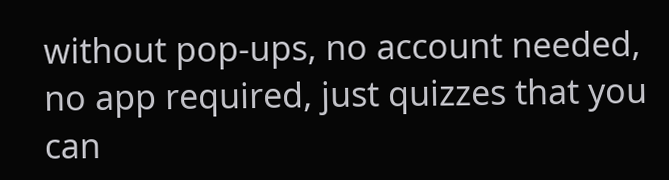without pop-ups, no account needed, no app required, just quizzes that you can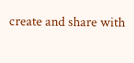create and share with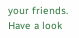your friends. Have a look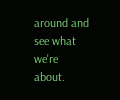around and see what we're about.